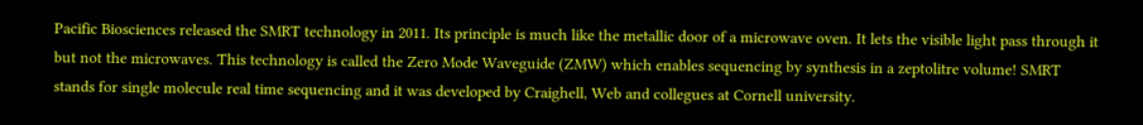Pacific Biosciences released the SMRT technology in 2011. Its principle is much like the metallic door of a microwave oven. It lets the visible light pass through it but not the microwaves. This technology is called the Zero Mode Waveguide (ZMW) which enables sequencing by synthesis in a zeptolitre volume! SMRT stands for single molecule real time sequencing and it was developed by Craighell, Web and collegues at Cornell university.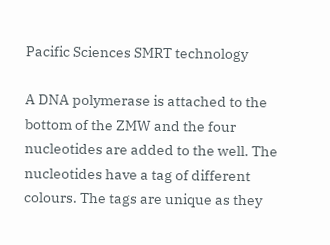Pacific Sciences SMRT technology

A DNA polymerase is attached to the bottom of the ZMW and the four nucleotides are added to the well. The nucleotides have a tag of different colours. The tags are unique as they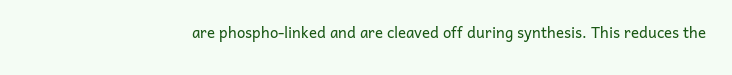are phospho-linked and are cleaved off during synthesis. This reduces the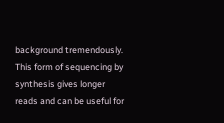background tremendously. This form of sequencing by synthesis gives longer reads and can be useful for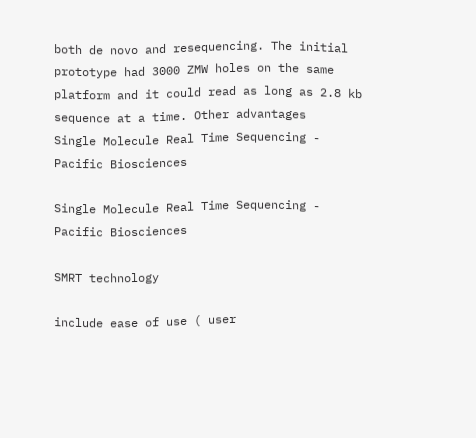both de novo and resequencing. The initial prototype had 3000 ZMW holes on the same platform and it could read as long as 2.8 kb sequence at a time. Other advantages
Single Molecule Real Time Sequencing - Pacific Biosciences

Single Molecule Real Time Sequencing - Pacific Biosciences

SMRT technology

include ease of use ( user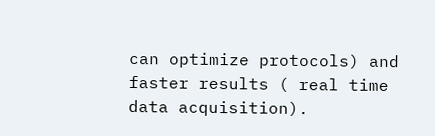can optimize protocols) and faster results ( real time data acquisition).